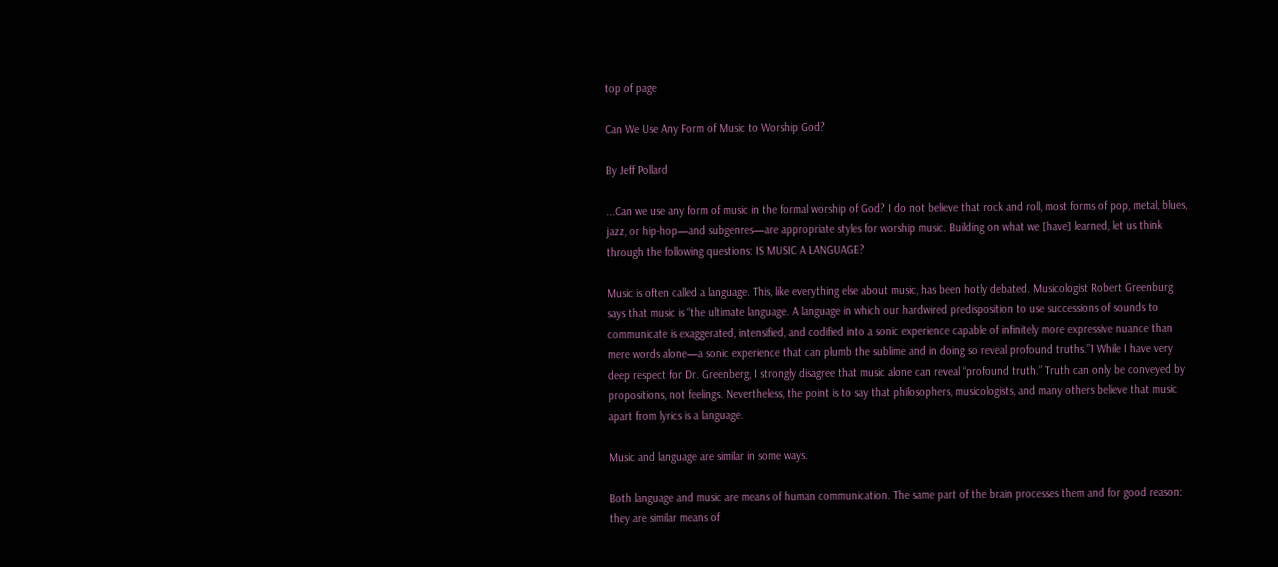top of page

Can We Use Any Form of Music to Worship God?

By Jeff Pollard

...Can we use any form of music in the formal worship of God? I do not believe that rock and roll, most forms of pop, metal, blues, jazz, or hip-hop—and subgenres—are appropriate styles for worship music. Building on what we [have] learned, let us think through the following questions: IS MUSIC A LANGUAGE?

Music is often called a language. This, like everything else about music, has been hotly debated. Musicologist Robert Greenburg says that music is “the ultimate language. A language in which our hardwired predisposition to use successions of sounds to communicate is exaggerated, intensified, and codified into a sonic experience capable of infinitely more expressive nuance than mere words alone—a sonic experience that can plumb the sublime and in doing so reveal profound truths.”1 While I have very deep respect for Dr. Greenberg, I strongly disagree that music alone can reveal “profound truth.” Truth can only be conveyed by propositions, not feelings. Nevertheless, the point is to say that philosophers, musicologists, and many others believe that music apart from lyrics is a language.

Music and language are similar in some ways.

Both language and music are means of human communication. The same part of the brain processes them and for good reason: they are similar means of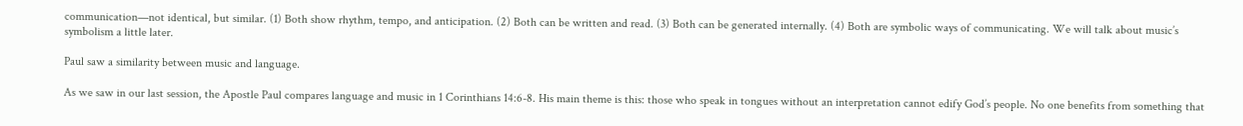communication—not identical, but similar. (1) Both show rhythm, tempo, and anticipation. (2) Both can be written and read. (3) Both can be generated internally. (4) Both are symbolic ways of communicating. We will talk about music’s symbolism a little later.

Paul saw a similarity between music and language.

As we saw in our last session, the Apostle Paul compares language and music in 1 Corinthians 14:6-8. His main theme is this: those who speak in tongues without an interpretation cannot edify God’s people. No one benefits from something that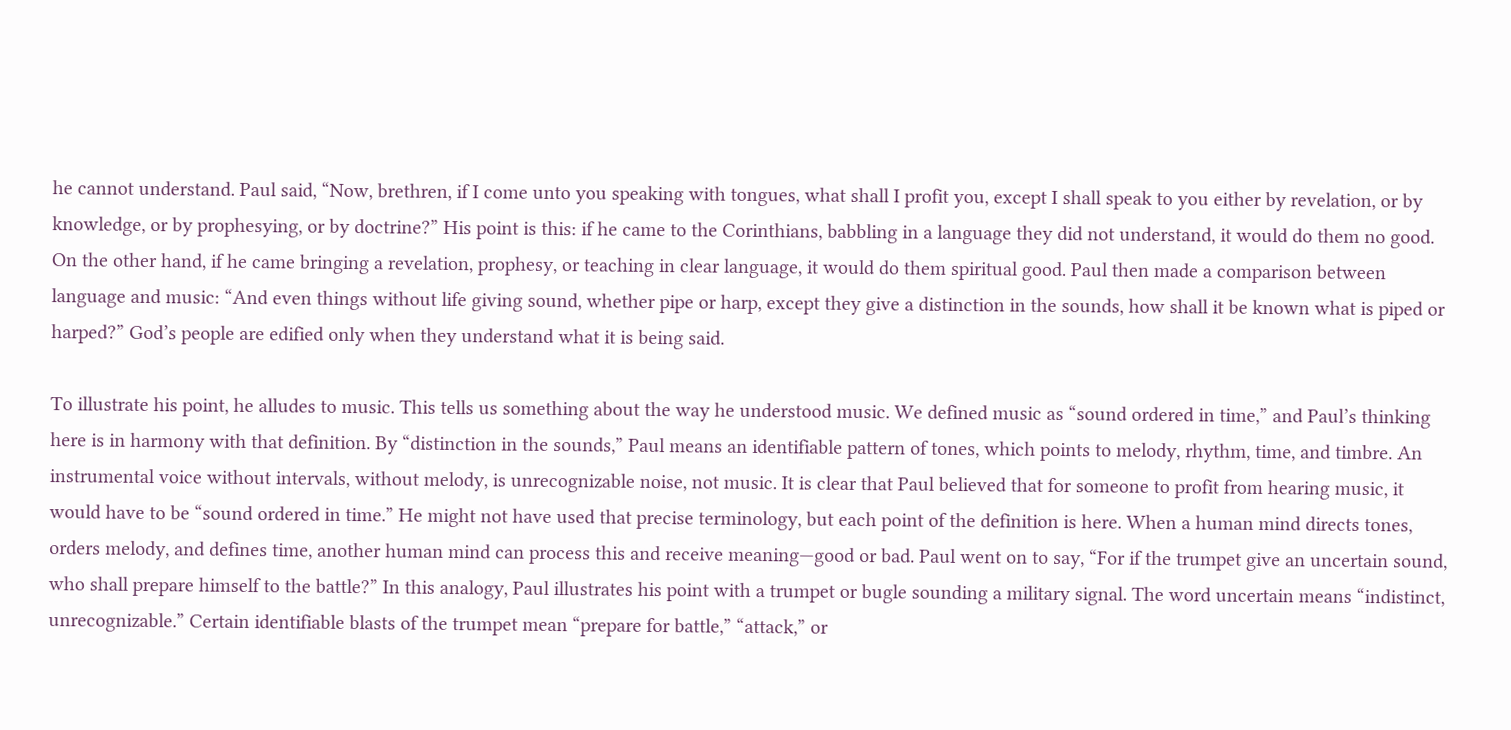he cannot understand. Paul said, “Now, brethren, if I come unto you speaking with tongues, what shall I profit you, except I shall speak to you either by revelation, or by knowledge, or by prophesying, or by doctrine?” His point is this: if he came to the Corinthians, babbling in a language they did not understand, it would do them no good. On the other hand, if he came bringing a revelation, prophesy, or teaching in clear language, it would do them spiritual good. Paul then made a comparison between language and music: “And even things without life giving sound, whether pipe or harp, except they give a distinction in the sounds, how shall it be known what is piped or harped?” God’s people are edified only when they understand what it is being said.

To illustrate his point, he alludes to music. This tells us something about the way he understood music. We defined music as “sound ordered in time,” and Paul’s thinking here is in harmony with that definition. By “distinction in the sounds,” Paul means an identifiable pattern of tones, which points to melody, rhythm, time, and timbre. An instrumental voice without intervals, without melody, is unrecognizable noise, not music. It is clear that Paul believed that for someone to profit from hearing music, it would have to be “sound ordered in time.” He might not have used that precise terminology, but each point of the definition is here. When a human mind directs tones, orders melody, and defines time, another human mind can process this and receive meaning—good or bad. Paul went on to say, “For if the trumpet give an uncertain sound, who shall prepare himself to the battle?” In this analogy, Paul illustrates his point with a trumpet or bugle sounding a military signal. The word uncertain means “indistinct, unrecognizable.” Certain identifiable blasts of the trumpet mean “prepare for battle,” “attack,” or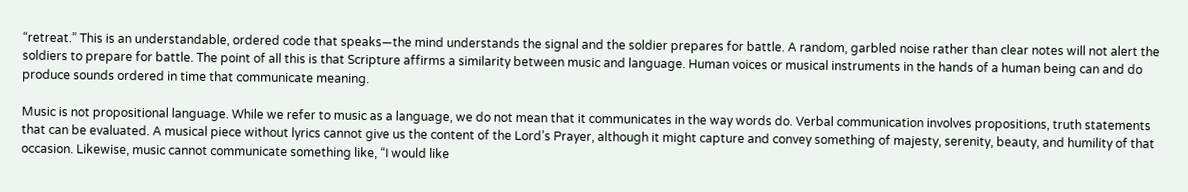“retreat.” This is an understandable, ordered code that speaks—the mind understands the signal and the soldier prepares for battle. A random, garbled noise rather than clear notes will not alert the soldiers to prepare for battle. The point of all this is that Scripture affirms a similarity between music and language. Human voices or musical instruments in the hands of a human being can and do produce sounds ordered in time that communicate meaning.

Music is not propositional language. While we refer to music as a language, we do not mean that it communicates in the way words do. Verbal communication involves propositions, truth statements that can be evaluated. A musical piece without lyrics cannot give us the content of the Lord’s Prayer, although it might capture and convey something of majesty, serenity, beauty, and humility of that occasion. Likewise, music cannot communicate something like, “I would like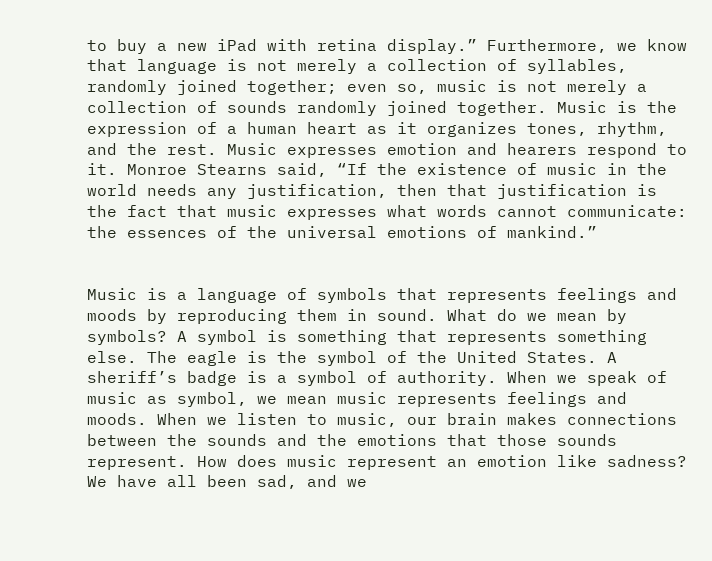to buy a new iPad with retina display.” Furthermore, we know that language is not merely a collection of syllables, randomly joined together; even so, music is not merely a collection of sounds randomly joined together. Music is the expression of a human heart as it organizes tones, rhythm, and the rest. Music expresses emotion and hearers respond to it. Monroe Stearns said, “If the existence of music in the world needs any justification, then that justification is the fact that music expresses what words cannot communicate: the essences of the universal emotions of mankind.”


Music is a language of symbols that represents feelings and moods by reproducing them in sound. What do we mean by symbols? A symbol is something that represents something else. The eagle is the symbol of the United States. A sheriff’s badge is a symbol of authority. When we speak of music as symbol, we mean music represents feelings and moods. When we listen to music, our brain makes connections between the sounds and the emotions that those sounds represent. How does music represent an emotion like sadness? We have all been sad, and we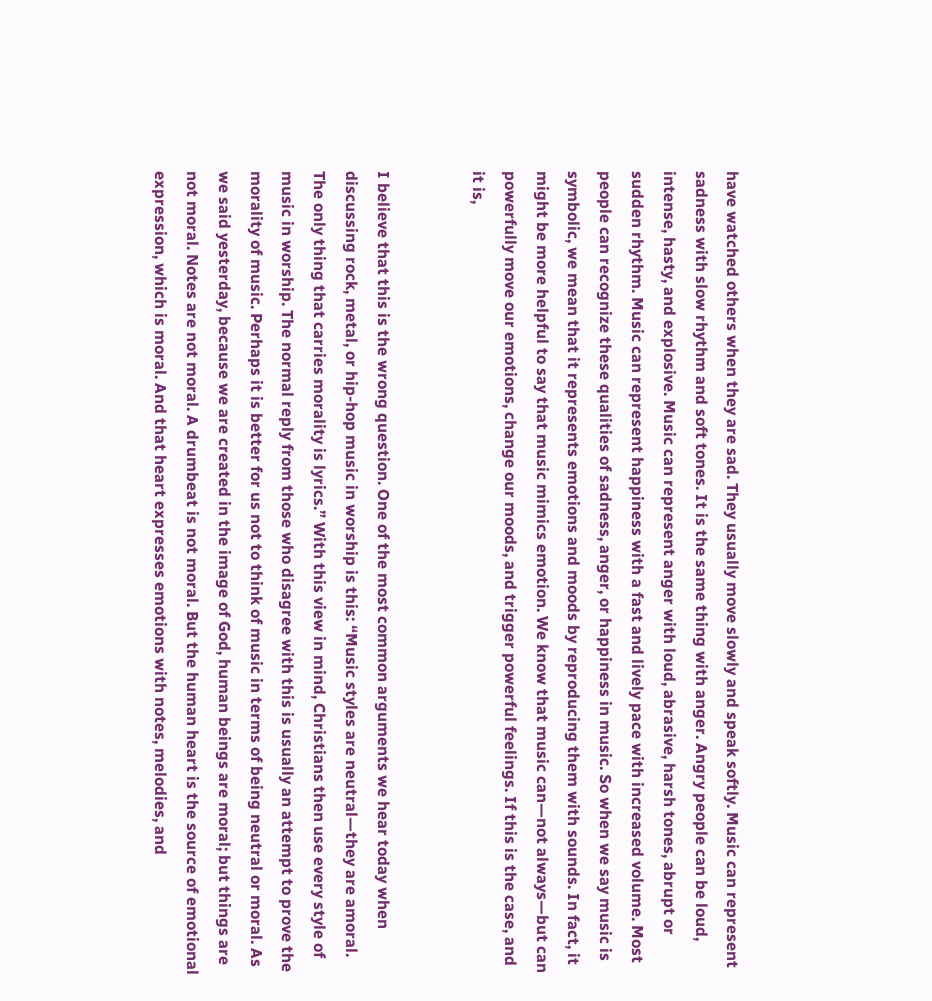have watched others when they are sad. They usually move slowly and speak softly. Music can represent sadness with slow rhythm and soft tones. It is the same thing with anger. Angry people can be loud, intense, hasty, and explosive. Music can represent anger with loud, abrasive, harsh tones, abrupt or sudden rhythm. Music can represent happiness with a fast and lively pace with increased volume. Most people can recognize these qualities of sadness, anger, or happiness in music. So when we say music is symbolic, we mean that it represents emotions and moods by reproducing them with sounds. In fact, it might be more helpful to say that music mimics emotion. We know that music can—not always—but can powerfully move our emotions, change our moods, and trigger powerful feelings. If this is the case, and it is,


I believe that this is the wrong question. One of the most common arguments we hear today when discussing rock, metal, or hip-hop music in worship is this: “Music styles are neutral—they are amoral. The only thing that carries morality is lyrics.” With this view in mind, Christians then use every style of music in worship. The normal reply from those who disagree with this is usually an attempt to prove the morality of music. Perhaps it is better for us not to think of music in terms of being neutral or moral. As we said yesterday, because we are created in the image of God, human beings are moral; but things are not moral. Notes are not moral. A drumbeat is not moral. But the human heart is the source of emotional expression, which is moral. And that heart expresses emotions with notes, melodies, and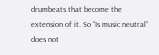drumbeats that become the extension of it. So “Is music neutral” does not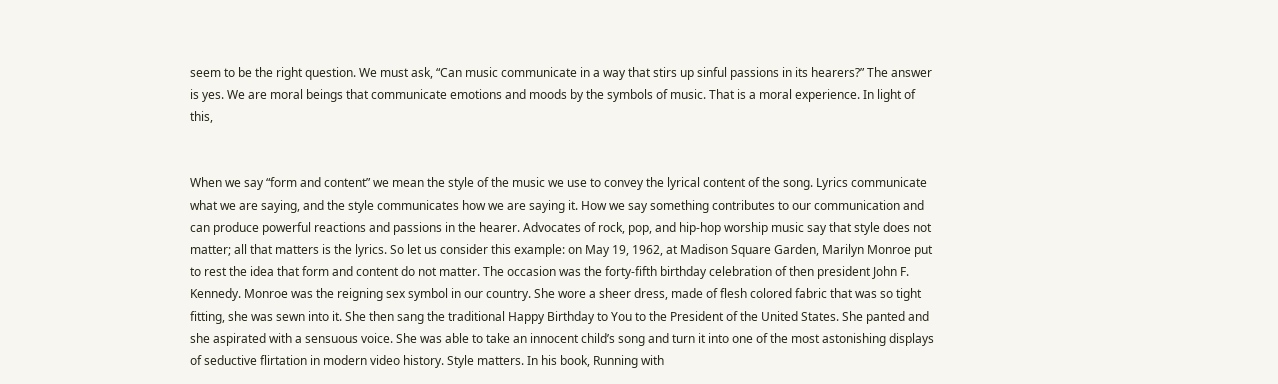seem to be the right question. We must ask, “Can music communicate in a way that stirs up sinful passions in its hearers?” The answer is yes. We are moral beings that communicate emotions and moods by the symbols of music. That is a moral experience. In light of this,


When we say “form and content” we mean the style of the music we use to convey the lyrical content of the song. Lyrics communicate what we are saying, and the style communicates how we are saying it. How we say something contributes to our communication and can produce powerful reactions and passions in the hearer. Advocates of rock, pop, and hip-hop worship music say that style does not matter; all that matters is the lyrics. So let us consider this example: on May 19, 1962, at Madison Square Garden, Marilyn Monroe put to rest the idea that form and content do not matter. The occasion was the forty-fifth birthday celebration of then president John F. Kennedy. Monroe was the reigning sex symbol in our country. She wore a sheer dress, made of flesh colored fabric that was so tight fitting, she was sewn into it. She then sang the traditional Happy Birthday to You to the President of the United States. She panted and she aspirated with a sensuous voice. She was able to take an innocent child’s song and turn it into one of the most astonishing displays of seductive flirtation in modern video history. Style matters. In his book, Running with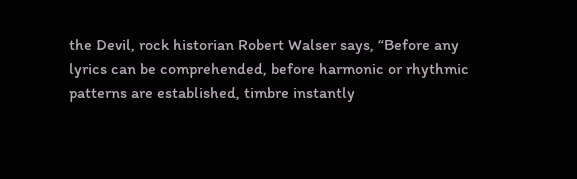the Devil, rock historian Robert Walser says, “Before any lyrics can be comprehended, before harmonic or rhythmic patterns are established, timbre instantly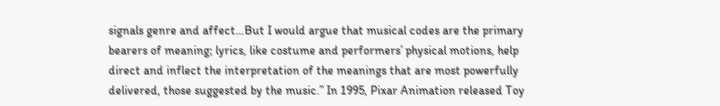signals genre and affect…But I would argue that musical codes are the primary bearers of meaning; lyrics, like costume and performers’ physical motions, help direct and inflect the interpretation of the meanings that are most powerfully delivered, those suggested by the music.” In 1995, Pixar Animation released Toy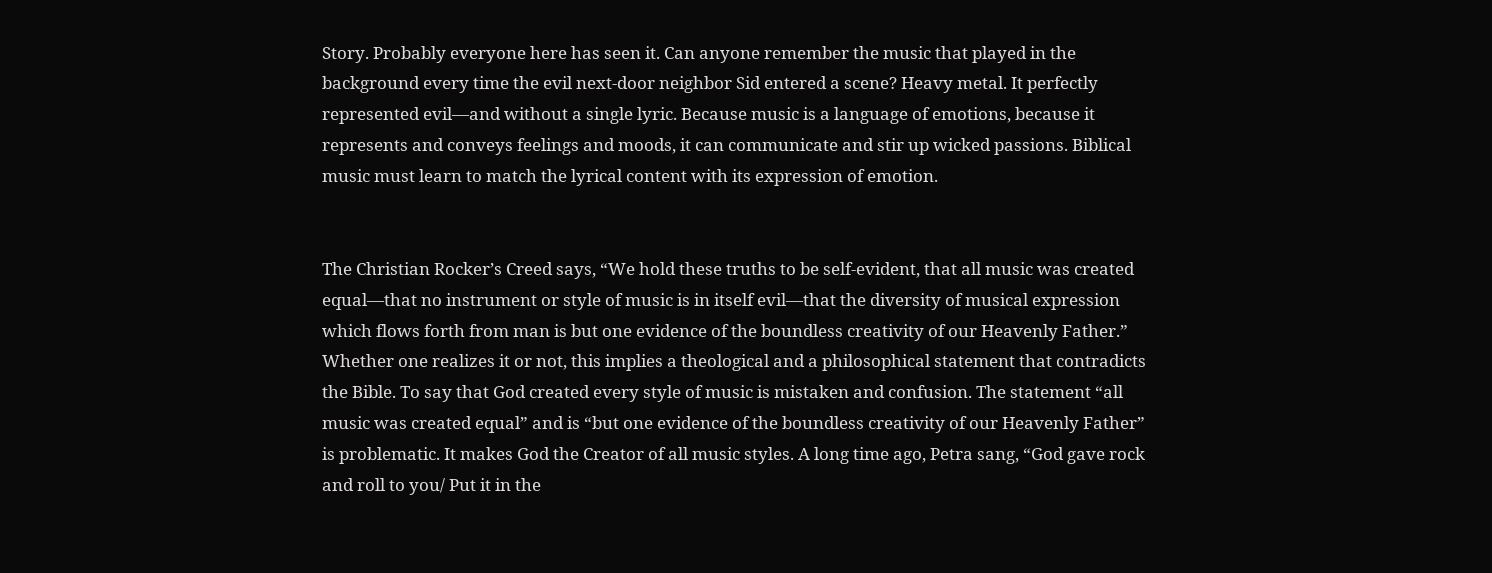Story. Probably everyone here has seen it. Can anyone remember the music that played in the background every time the evil next-door neighbor Sid entered a scene? Heavy metal. It perfectly represented evil—and without a single lyric. Because music is a language of emotions, because it represents and conveys feelings and moods, it can communicate and stir up wicked passions. Biblical music must learn to match the lyrical content with its expression of emotion.


The Christian Rocker’s Creed says, “We hold these truths to be self-evident, that all music was created equal—that no instrument or style of music is in itself evil—that the diversity of musical expression which flows forth from man is but one evidence of the boundless creativity of our Heavenly Father.” Whether one realizes it or not, this implies a theological and a philosophical statement that contradicts the Bible. To say that God created every style of music is mistaken and confusion. The statement “all music was created equal” and is “but one evidence of the boundless creativity of our Heavenly Father” is problematic. It makes God the Creator of all music styles. A long time ago, Petra sang, “God gave rock and roll to you/ Put it in the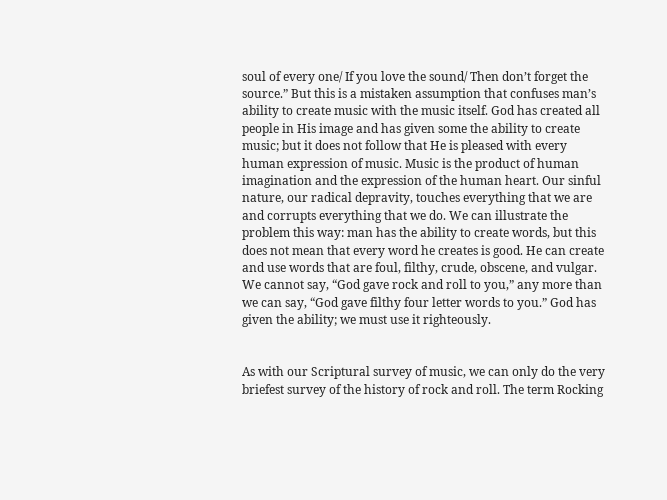soul of every one/ If you love the sound/ Then don’t forget the source.” But this is a mistaken assumption that confuses man’s ability to create music with the music itself. God has created all people in His image and has given some the ability to create music; but it does not follow that He is pleased with every human expression of music. Music is the product of human imagination and the expression of the human heart. Our sinful nature, our radical depravity, touches everything that we are and corrupts everything that we do. We can illustrate the problem this way: man has the ability to create words, but this does not mean that every word he creates is good. He can create and use words that are foul, filthy, crude, obscene, and vulgar. We cannot say, “God gave rock and roll to you,” any more than we can say, “God gave filthy four letter words to you.” God has given the ability; we must use it righteously.


As with our Scriptural survey of music, we can only do the very briefest survey of the history of rock and roll. The term Rocking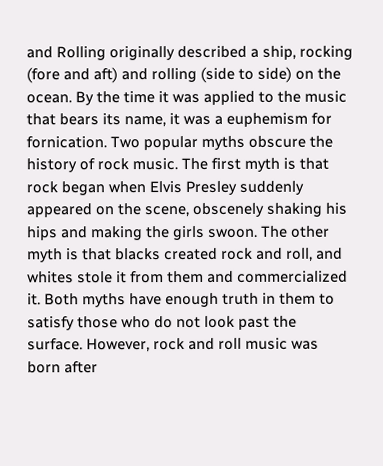and Rolling originally described a ship, rocking (fore and aft) and rolling (side to side) on the ocean. By the time it was applied to the music that bears its name, it was a euphemism for fornication. Two popular myths obscure the history of rock music. The first myth is that rock began when Elvis Presley suddenly appeared on the scene, obscenely shaking his hips and making the girls swoon. The other myth is that blacks created rock and roll, and whites stole it from them and commercialized it. Both myths have enough truth in them to satisfy those who do not look past the surface. However, rock and roll music was born after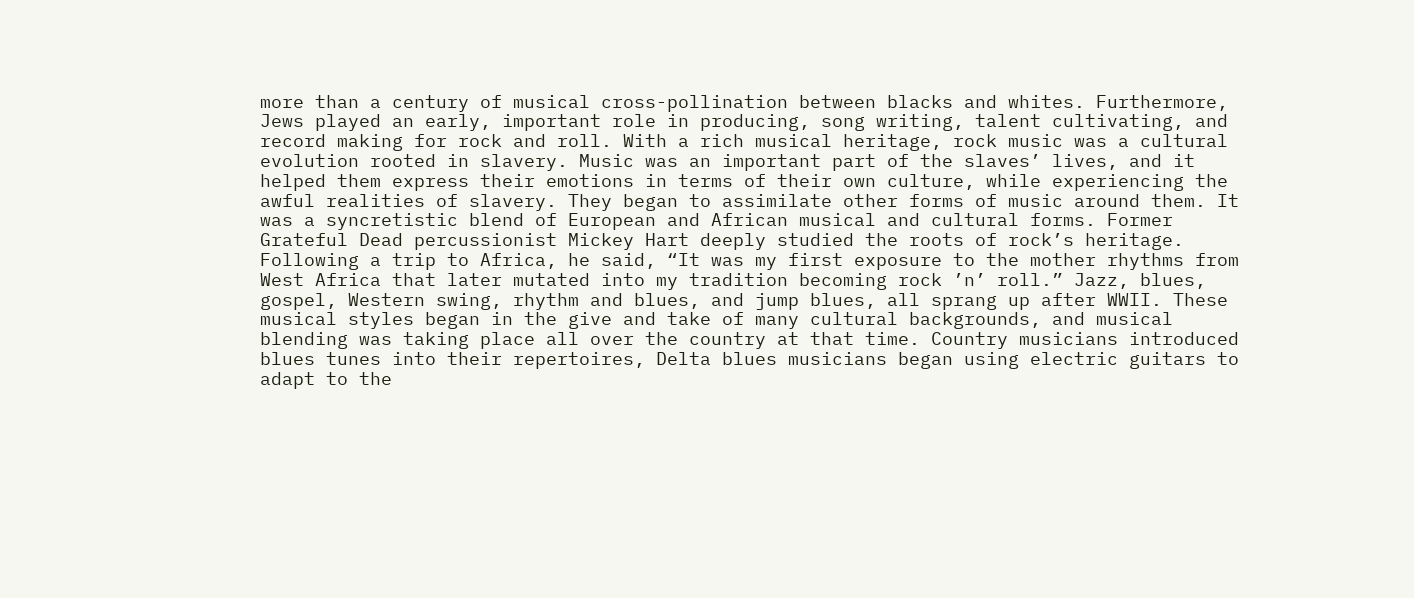more than a century of musical cross-pollination between blacks and whites. Furthermore, Jews played an early, important role in producing, song writing, talent cultivating, and record making for rock and roll. With a rich musical heritage, rock music was a cultural evolution rooted in slavery. Music was an important part of the slaves’ lives, and it helped them express their emotions in terms of their own culture, while experiencing the awful realities of slavery. They began to assimilate other forms of music around them. It was a syncretistic blend of European and African musical and cultural forms. Former Grateful Dead percussionist Mickey Hart deeply studied the roots of rock’s heritage. Following a trip to Africa, he said, “It was my first exposure to the mother rhythms from West Africa that later mutated into my tradition becoming rock ’n’ roll.” Jazz, blues, gospel, Western swing, rhythm and blues, and jump blues, all sprang up after WWII. These musical styles began in the give and take of many cultural backgrounds, and musical blending was taking place all over the country at that time. Country musicians introduced blues tunes into their repertoires, Delta blues musicians began using electric guitars to adapt to the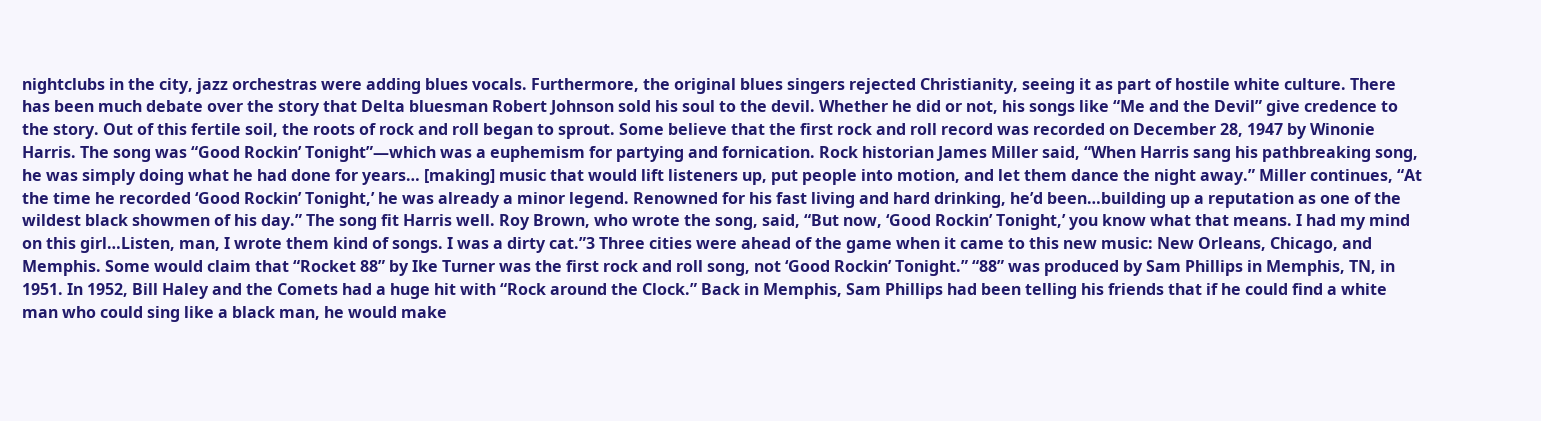nightclubs in the city, jazz orchestras were adding blues vocals. Furthermore, the original blues singers rejected Christianity, seeing it as part of hostile white culture. There has been much debate over the story that Delta bluesman Robert Johnson sold his soul to the devil. Whether he did or not, his songs like “Me and the Devil” give credence to the story. Out of this fertile soil, the roots of rock and roll began to sprout. Some believe that the first rock and roll record was recorded on December 28, 1947 by Winonie Harris. The song was “Good Rockin’ Tonight”—which was a euphemism for partying and fornication. Rock historian James Miller said, “When Harris sang his pathbreaking song, he was simply doing what he had done for years… [making] music that would lift listeners up, put people into motion, and let them dance the night away.” Miller continues, “At the time he recorded ‘Good Rockin’ Tonight,’ he was already a minor legend. Renowned for his fast living and hard drinking, he’d been…building up a reputation as one of the wildest black showmen of his day.” The song fit Harris well. Roy Brown, who wrote the song, said, “But now, ‘Good Rockin’ Tonight,’ you know what that means. I had my mind on this girl…Listen, man, I wrote them kind of songs. I was a dirty cat.”3 Three cities were ahead of the game when it came to this new music: New Orleans, Chicago, and Memphis. Some would claim that “Rocket 88” by Ike Turner was the first rock and roll song, not ‘Good Rockin’ Tonight.” “88” was produced by Sam Phillips in Memphis, TN, in 1951. In 1952, Bill Haley and the Comets had a huge hit with “Rock around the Clock.” Back in Memphis, Sam Phillips had been telling his friends that if he could find a white man who could sing like a black man, he would make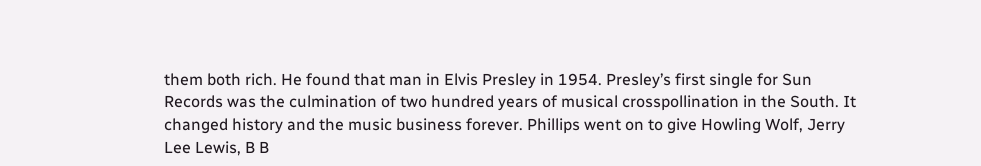them both rich. He found that man in Elvis Presley in 1954. Presley’s first single for Sun Records was the culmination of two hundred years of musical crosspollination in the South. It changed history and the music business forever. Phillips went on to give Howling Wolf, Jerry Lee Lewis, B B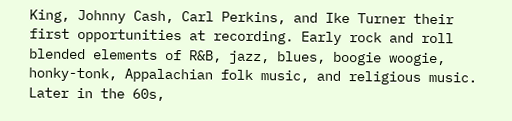King, Johnny Cash, Carl Perkins, and Ike Turner their first opportunities at recording. Early rock and roll blended elements of R&B, jazz, blues, boogie woogie, honky-tonk, Appalachian folk music, and religious music. Later in the 60s,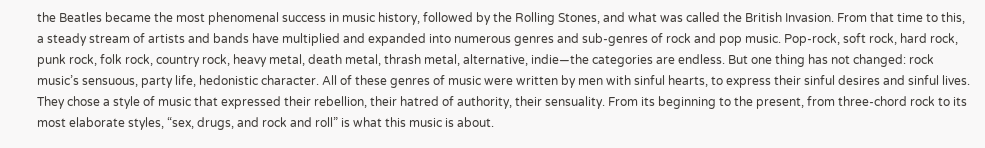the Beatles became the most phenomenal success in music history, followed by the Rolling Stones, and what was called the British Invasion. From that time to this, a steady stream of artists and bands have multiplied and expanded into numerous genres and sub-genres of rock and pop music. Pop-rock, soft rock, hard rock, punk rock, folk rock, country rock, heavy metal, death metal, thrash metal, alternative, indie—the categories are endless. But one thing has not changed: rock music’s sensuous, party life, hedonistic character. All of these genres of music were written by men with sinful hearts, to express their sinful desires and sinful lives. They chose a style of music that expressed their rebellion, their hatred of authority, their sensuality. From its beginning to the present, from three-chord rock to its most elaborate styles, “sex, drugs, and rock and roll” is what this music is about.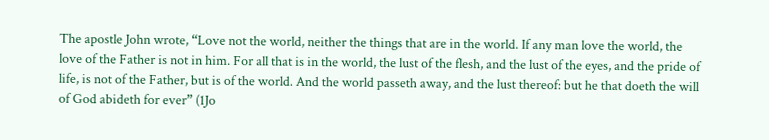The apostle John wrote, “Love not the world, neither the things that are in the world. If any man love the world, the love of the Father is not in him. For all that is in the world, the lust of the flesh, and the lust of the eyes, and the pride of life, is not of the Father, but is of the world. And the world passeth away, and the lust thereof: but he that doeth the will of God abideth for ever” (1Jo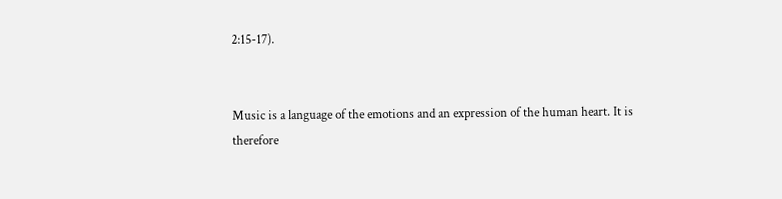2:15-17).


Music is a language of the emotions and an expression of the human heart. It is therefore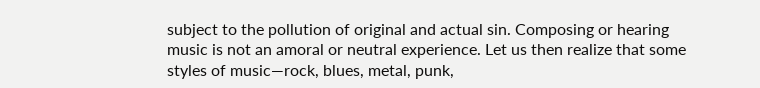subject to the pollution of original and actual sin. Composing or hearing music is not an amoral or neutral experience. Let us then realize that some styles of music—rock, blues, metal, punk,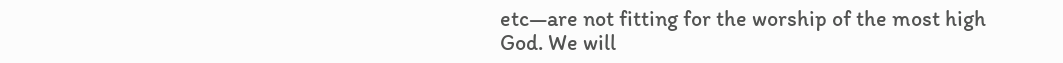etc—are not fitting for the worship of the most high God. We will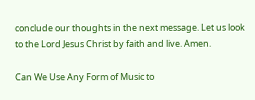conclude our thoughts in the next message. Let us look to the Lord Jesus Christ by faith and live. Amen.

Can We Use Any Form of Music to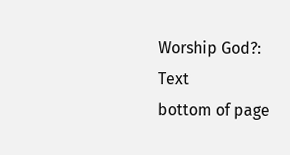Worship God?: Text
bottom of page